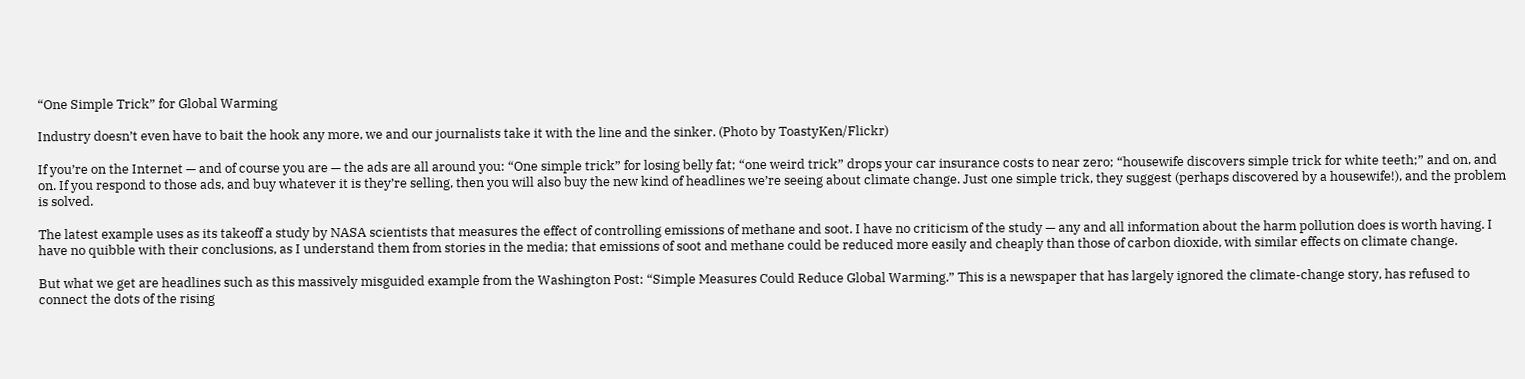“One Simple Trick” for Global Warming

Industry doesn’t even have to bait the hook any more, we and our journalists take it with the line and the sinker. (Photo by ToastyKen/Flickr)

If you’re on the Internet — and of course you are — the ads are all around you: “One simple trick” for losing belly fat; “one weird trick” drops your car insurance costs to near zero; “housewife discovers simple trick for white teeth;” and on, and on. If you respond to those ads, and buy whatever it is they’re selling, then you will also buy the new kind of headlines we’re seeing about climate change. Just one simple trick, they suggest (perhaps discovered by a housewife!), and the problem is solved.

The latest example uses as its takeoff a study by NASA scientists that measures the effect of controlling emissions of methane and soot. I have no criticism of the study — any and all information about the harm pollution does is worth having. I have no quibble with their conclusions, as I understand them from stories in the media; that emissions of soot and methane could be reduced more easily and cheaply than those of carbon dioxide, with similar effects on climate change.

But what we get are headlines such as this massively misguided example from the Washington Post: “Simple Measures Could Reduce Global Warming.” This is a newspaper that has largely ignored the climate-change story, has refused to connect the dots of the rising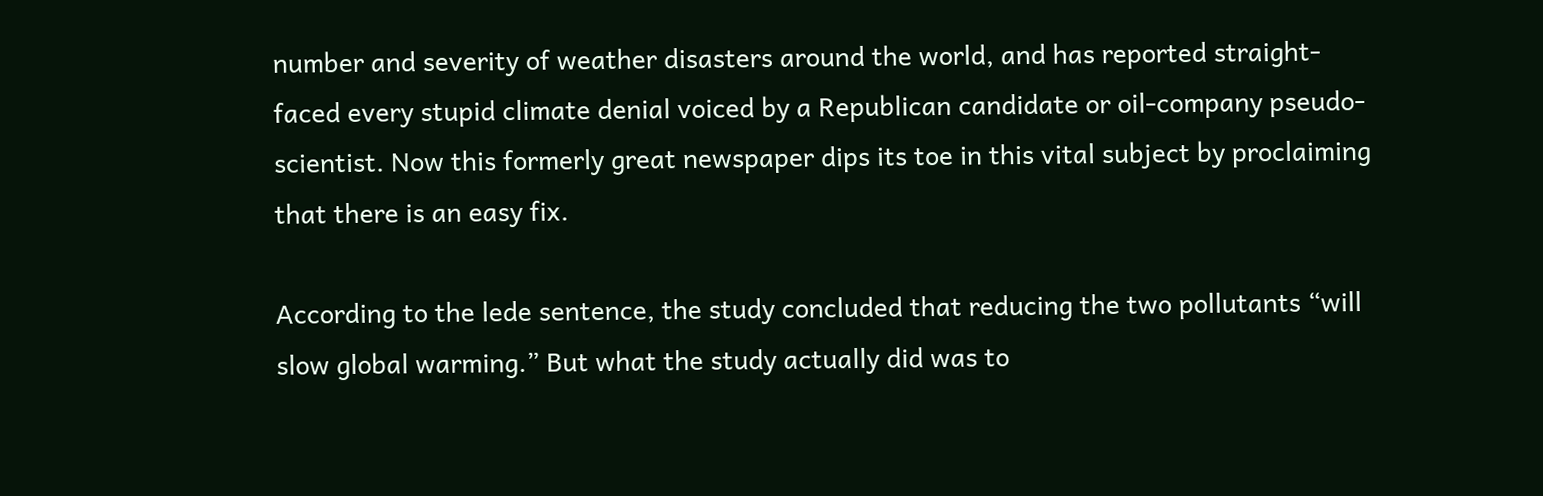number and severity of weather disasters around the world, and has reported straight-faced every stupid climate denial voiced by a Republican candidate or oil-company pseudo-scientist. Now this formerly great newspaper dips its toe in this vital subject by proclaiming that there is an easy fix.

According to the lede sentence, the study concluded that reducing the two pollutants “will slow global warming.” But what the study actually did was to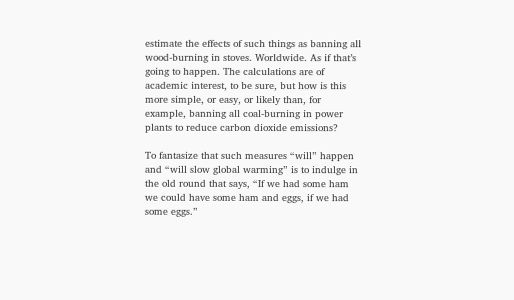estimate the effects of such things as banning all wood-burning in stoves. Worldwide. As if that’s going to happen. The calculations are of academic interest, to be sure, but how is this more simple, or easy, or likely than, for example, banning all coal-burning in power plants to reduce carbon dioxide emissions?

To fantasize that such measures “will” happen and “will slow global warming” is to indulge in the old round that says, “If we had some ham we could have some ham and eggs, if we had some eggs.”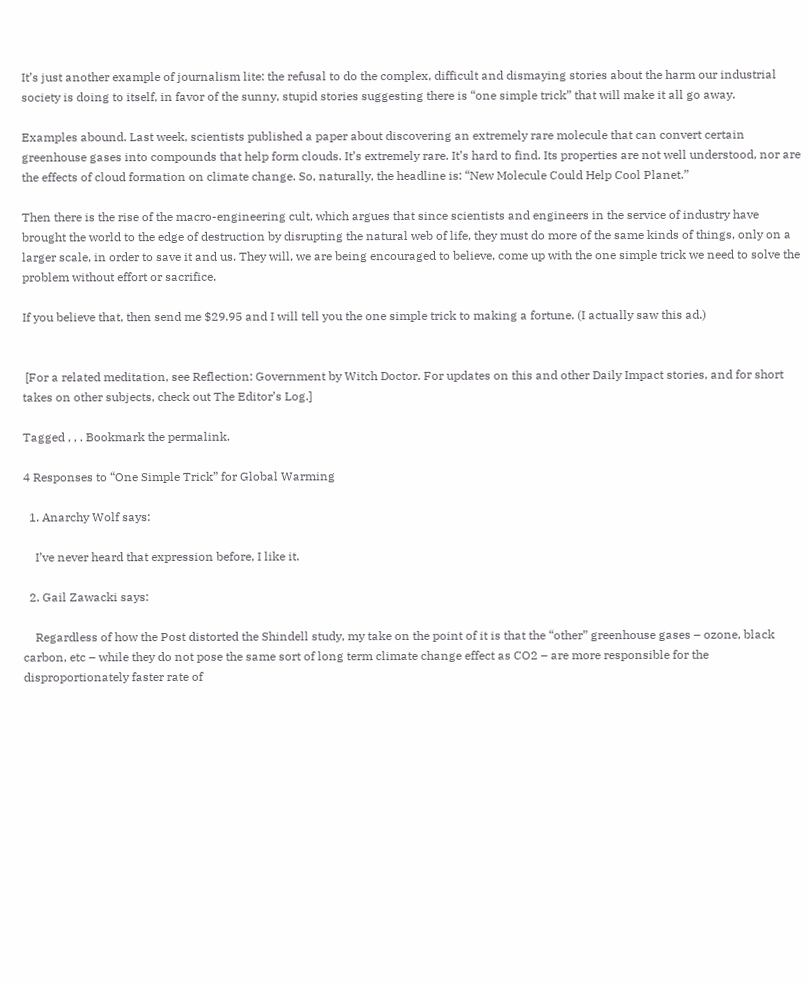It’s just another example of journalism lite: the refusal to do the complex, difficult and dismaying stories about the harm our industrial society is doing to itself, in favor of the sunny, stupid stories suggesting there is “one simple trick” that will make it all go away.

Examples abound. Last week, scientists published a paper about discovering an extremely rare molecule that can convert certain greenhouse gases into compounds that help form clouds. It’s extremely rare. It’s hard to find. Its properties are not well understood, nor are the effects of cloud formation on climate change. So, naturally, the headline is: “New Molecule Could Help Cool Planet.”

Then there is the rise of the macro-engineering cult, which argues that since scientists and engineers in the service of industry have brought the world to the edge of destruction by disrupting the natural web of life, they must do more of the same kinds of things, only on a larger scale, in order to save it and us. They will, we are being encouraged to believe, come up with the one simple trick we need to solve the problem without effort or sacrifice.

If you believe that, then send me $29.95 and I will tell you the one simple trick to making a fortune. (I actually saw this ad.)


 [For a related meditation, see Reflection: Government by Witch Doctor. For updates on this and other Daily Impact stories, and for short takes on other subjects, check out The Editor’s Log.]

Tagged , , . Bookmark the permalink.

4 Responses to “One Simple Trick” for Global Warming

  1. Anarchy Wolf says:

    I’ve never heard that expression before, I like it.

  2. Gail Zawacki says:

    Regardless of how the Post distorted the Shindell study, my take on the point of it is that the “other” greenhouse gases – ozone, black carbon, etc – while they do not pose the same sort of long term climate change effect as CO2 – are more responsible for the disproportionately faster rate of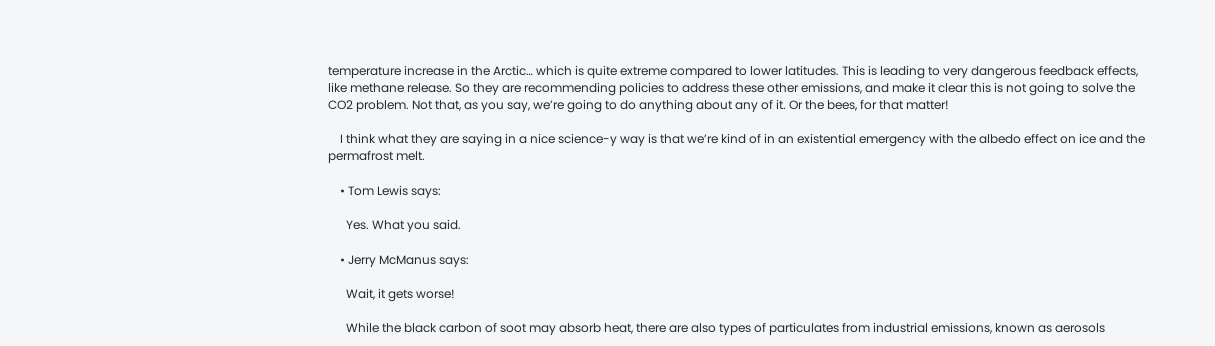temperature increase in the Arctic… which is quite extreme compared to lower latitudes. This is leading to very dangerous feedback effects, like methane release. So they are recommending policies to address these other emissions, and make it clear this is not going to solve the CO2 problem. Not that, as you say, we’re going to do anything about any of it. Or the bees, for that matter!

    I think what they are saying in a nice science-y way is that we’re kind of in an existential emergency with the albedo effect on ice and the permafrost melt.

    • Tom Lewis says:

      Yes. What you said.

    • Jerry McManus says:

      Wait, it gets worse!

      While the black carbon of soot may absorb heat, there are also types of particulates from industrial emissions, known as aerosols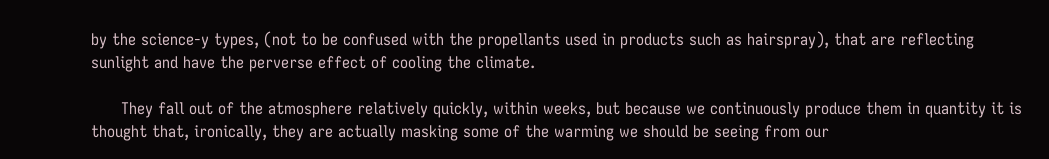by the science-y types, (not to be confused with the propellants used in products such as hairspray), that are reflecting sunlight and have the perverse effect of cooling the climate.

      They fall out of the atmosphere relatively quickly, within weeks, but because we continuously produce them in quantity it is thought that, ironically, they are actually masking some of the warming we should be seeing from our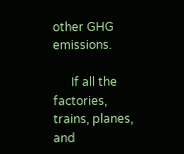other GHG emissions.

      If all the factories, trains, planes, and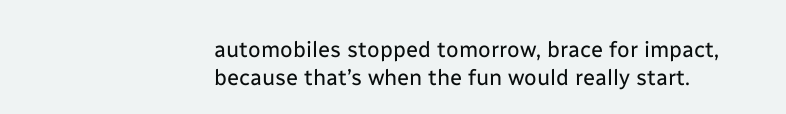automobiles stopped tomorrow, brace for impact, because that’s when the fun would really start.